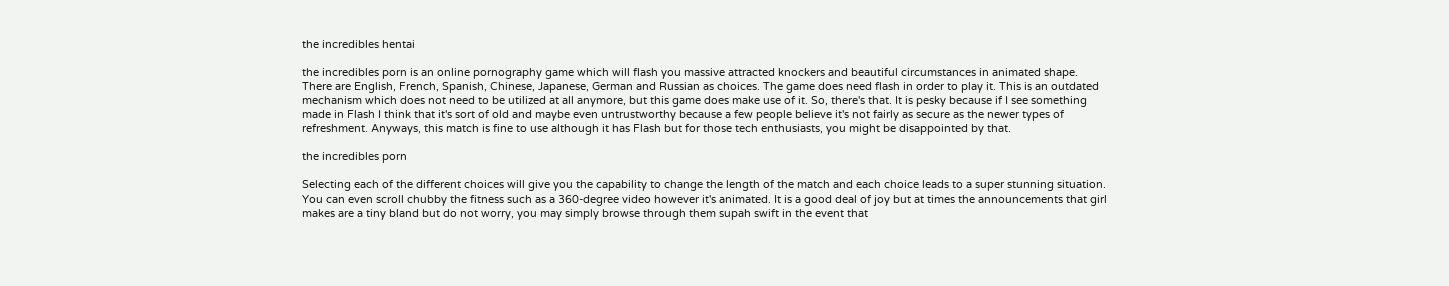the incredibles hentai

the incredibles porn is an online pornography game which will flash you massive attracted knockers and beautiful circumstances in animated shape. There are English, French, Spanish, Chinese, Japanese, German and Russian as choices. The game does need flash in order to play it. This is an outdated mechanism which does not need to be utilized at all anymore, but this game does make use of it. So, there's that. It is pesky because if I see something made in Flash I think that it's sort of old and maybe even untrustworthy because a few people believe it's not fairly as secure as the newer types of refreshment. Anyways, this match is fine to use although it has Flash but for those tech enthusiasts, you might be disappointed by that.

the incredibles porn

Selecting each of the different choices will give you the capability to change the length of the match and each choice leads to a super stunning situation. You can even scroll chubby the fitness such as a 360-degree video however it's animated. It is a good deal of joy but at times the announcements that girl makes are a tiny bland but do not worry, you may simply browse through them supah swift in the event that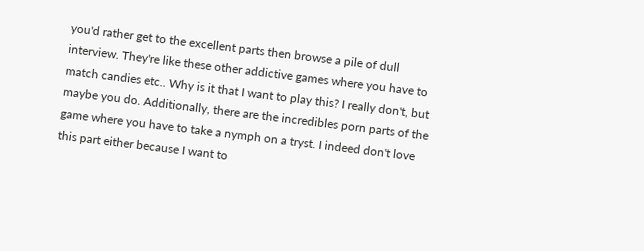you'd rather get to the excellent parts then browse a pile of dull interview. They're like these other addictive games where you have to match candies etc.. Why is it that I want to play this? I really don't, but maybe you do. Additionally, there are the incredibles porn parts of the game where you have to take a nymph on a tryst. I indeed don't love this part either because I want to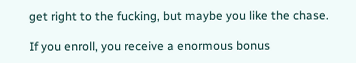get right to the fucking, but maybe you like the chase.

If you enroll, you receive a enormous bonus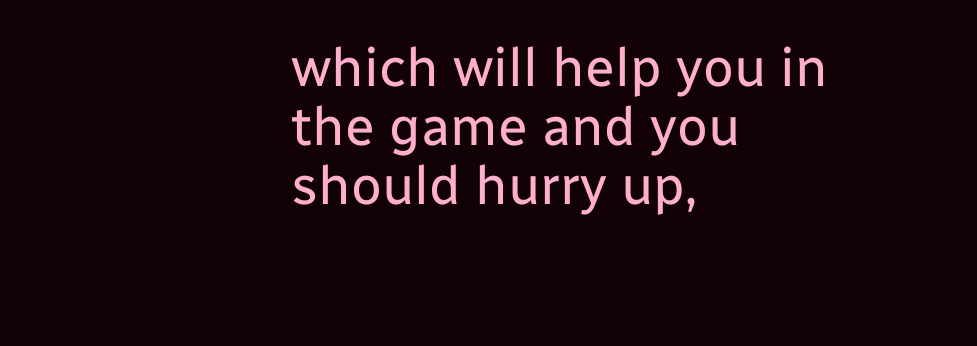which will help you in the game and you should hurry up,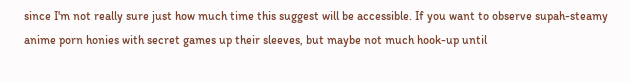since I'm not really sure just how much time this suggest will be accessible. If you want to observe supah-steamy anime porn honies with secret games up their sleeves, but maybe not much hook-up until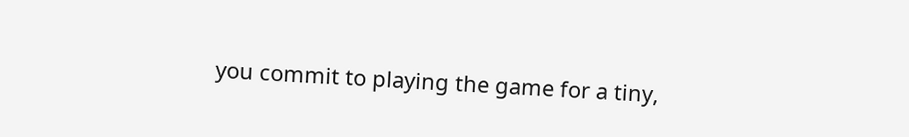you commit to playing the game for a tiny,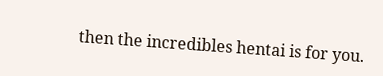then the incredibles hentai is for you.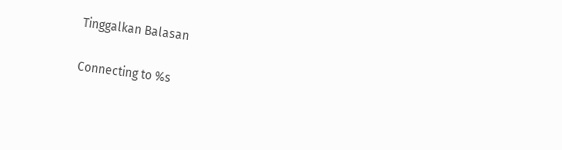Tinggalkan Balasan

Connecting to %s